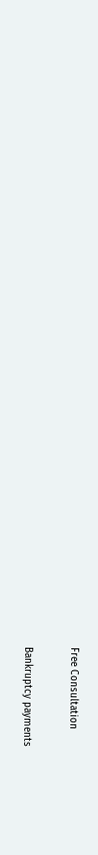Free Consultation

Bankruptcy payments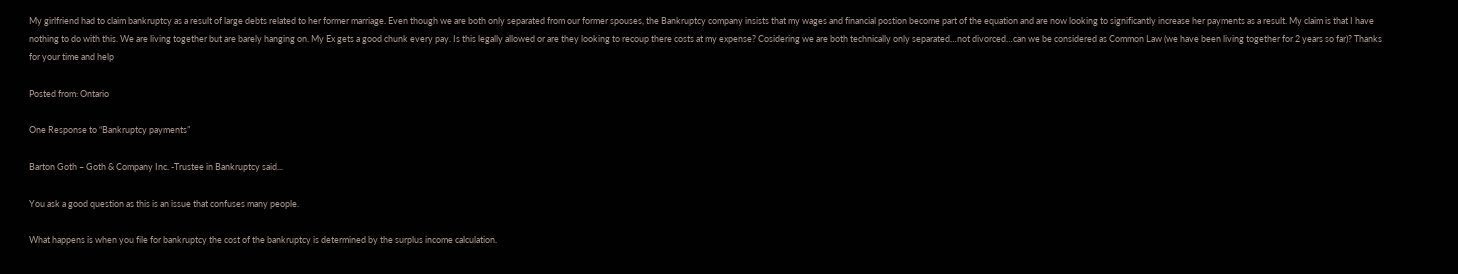My girlfriend had to claim bankruptcy as a result of large debts related to her former marriage. Even though we are both only separated from our former spouses, the Bankruptcy company insists that my wages and financial postion become part of the equation and are now looking to significantly increase her payments as a result. My claim is that I have nothing to do with this. We are living together but are barely hanging on. My Ex gets a good chunk every pay. Is this legally allowed or are they looking to recoup there costs at my expense? Cosidering we are both technically only separated…not divorced…can we be considered as Common Law (we have been living together for 2 years so far)? Thanks for your time and help

Posted from: Ontario

One Response to “Bankruptcy payments”

Barton Goth – Goth & Company Inc. -Trustee in Bankruptcy said...

You ask a good question as this is an issue that confuses many people.

What happens is when you file for bankruptcy the cost of the bankruptcy is determined by the surplus income calculation.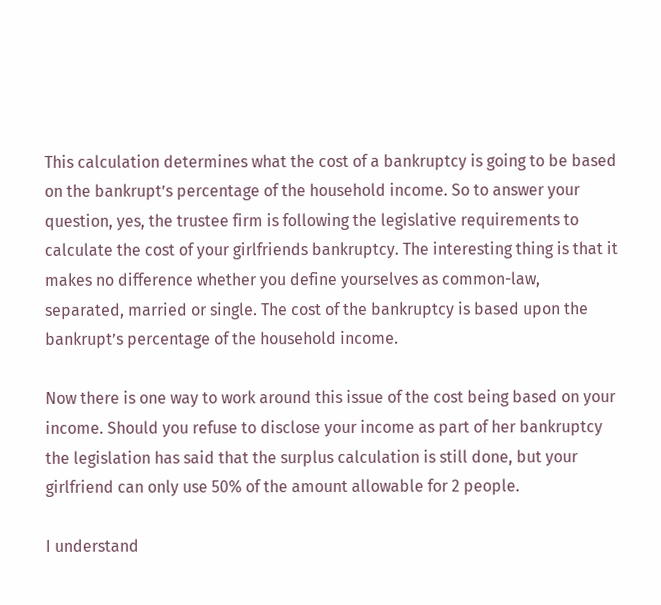This calculation determines what the cost of a bankruptcy is going to be based on the bankrupt’s percentage of the household income. So to answer your question, yes, the trustee firm is following the legislative requirements to calculate the cost of your girlfriends bankruptcy. The interesting thing is that it makes no difference whether you define yourselves as common-law, separated, married or single. The cost of the bankruptcy is based upon the bankrupt’s percentage of the household income.

Now there is one way to work around this issue of the cost being based on your income. Should you refuse to disclose your income as part of her bankruptcy the legislation has said that the surplus calculation is still done, but your girlfriend can only use 50% of the amount allowable for 2 people.

I understand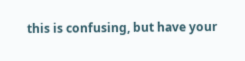this is confusing, but have your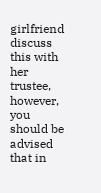girlfriend discuss this with her trustee, however, you should be advised that in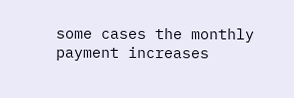some cases the monthly payment increases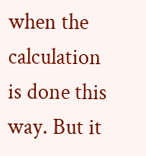when the calculation is done this way. But it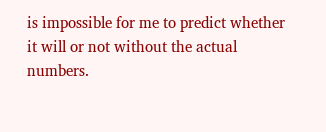is impossible for me to predict whether it will or not without the actual numbers.